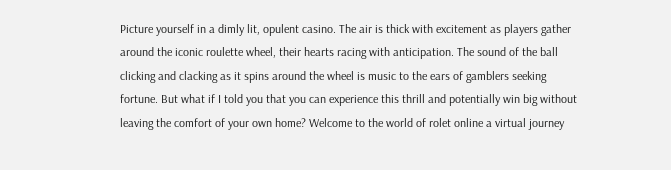Picture yourself in a dimly lit, opulent casino. The air is thick with excitement as players gather around the iconic roulette wheel, their hearts racing with anticipation. The sound of the ball clicking and clacking as it spins around the wheel is music to the ears of gamblers seeking fortune. But what if I told you that you can experience this thrill and potentially win big without leaving the comfort of your own home? Welcome to the world of rolet online a virtual journey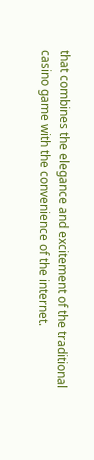that combines the elegance and excitement of the traditional casino game with the convenience of the internet.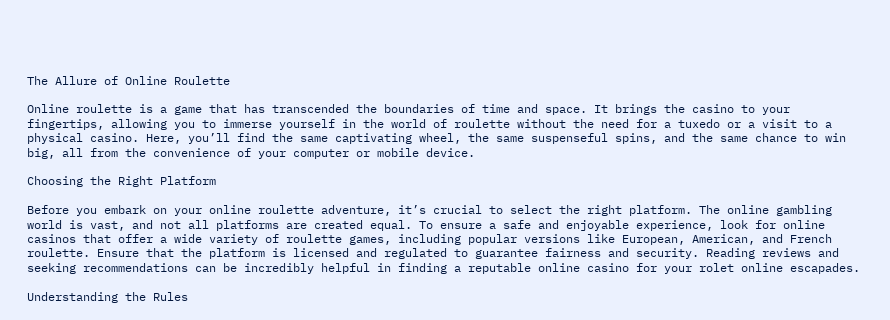The Allure of Online Roulette

Online roulette is a game that has transcended the boundaries of time and space. It brings the casino to your fingertips, allowing you to immerse yourself in the world of roulette without the need for a tuxedo or a visit to a physical casino. Here, you’ll find the same captivating wheel, the same suspenseful spins, and the same chance to win big, all from the convenience of your computer or mobile device.

Choosing the Right Platform

Before you embark on your online roulette adventure, it’s crucial to select the right platform. The online gambling world is vast, and not all platforms are created equal. To ensure a safe and enjoyable experience, look for online casinos that offer a wide variety of roulette games, including popular versions like European, American, and French roulette. Ensure that the platform is licensed and regulated to guarantee fairness and security. Reading reviews and seeking recommendations can be incredibly helpful in finding a reputable online casino for your rolet online escapades.

Understanding the Rules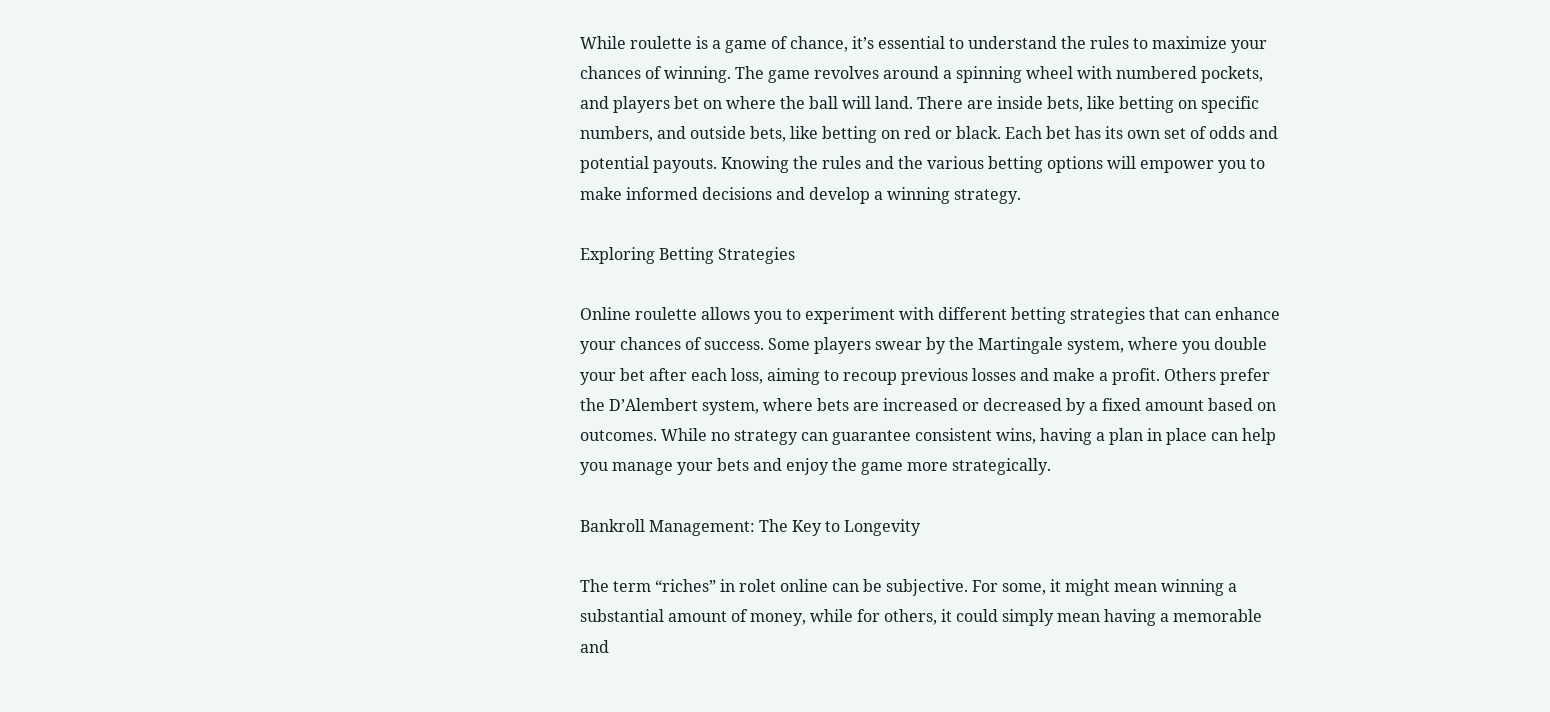While roulette is a game of chance, it’s essential to understand the rules to maximize your chances of winning. The game revolves around a spinning wheel with numbered pockets, and players bet on where the ball will land. There are inside bets, like betting on specific numbers, and outside bets, like betting on red or black. Each bet has its own set of odds and potential payouts. Knowing the rules and the various betting options will empower you to make informed decisions and develop a winning strategy.

Exploring Betting Strategies

Online roulette allows you to experiment with different betting strategies that can enhance your chances of success. Some players swear by the Martingale system, where you double your bet after each loss, aiming to recoup previous losses and make a profit. Others prefer the D’Alembert system, where bets are increased or decreased by a fixed amount based on outcomes. While no strategy can guarantee consistent wins, having a plan in place can help you manage your bets and enjoy the game more strategically.

Bankroll Management: The Key to Longevity

The term “riches” in rolet online can be subjective. For some, it might mean winning a substantial amount of money, while for others, it could simply mean having a memorable and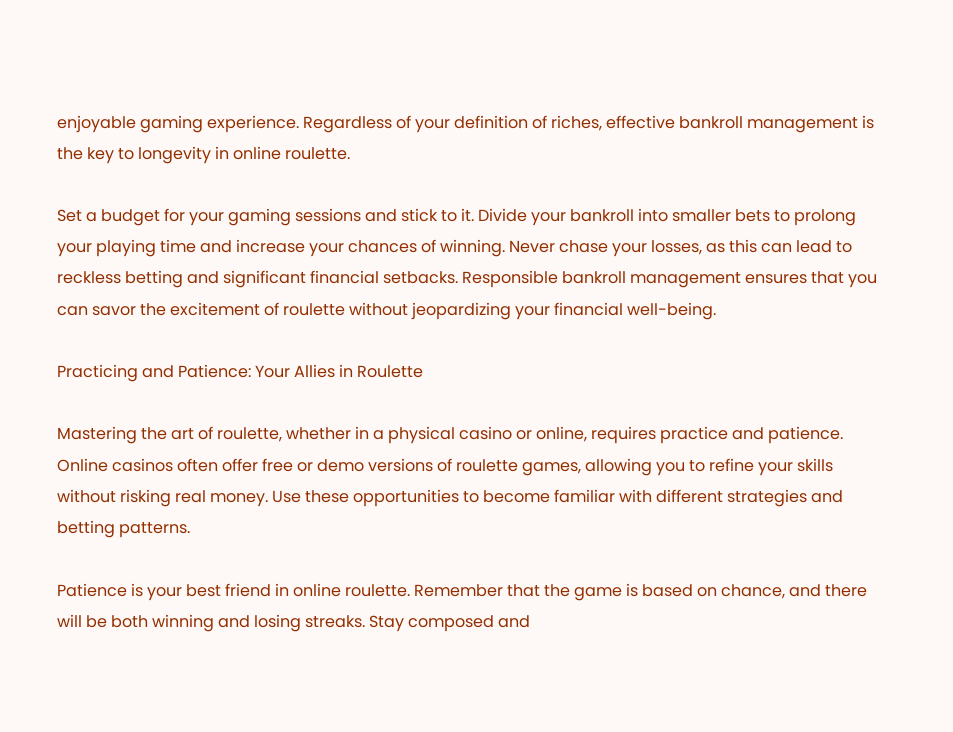enjoyable gaming experience. Regardless of your definition of riches, effective bankroll management is the key to longevity in online roulette.

Set a budget for your gaming sessions and stick to it. Divide your bankroll into smaller bets to prolong your playing time and increase your chances of winning. Never chase your losses, as this can lead to reckless betting and significant financial setbacks. Responsible bankroll management ensures that you can savor the excitement of roulette without jeopardizing your financial well-being.

Practicing and Patience: Your Allies in Roulette

Mastering the art of roulette, whether in a physical casino or online, requires practice and patience. Online casinos often offer free or demo versions of roulette games, allowing you to refine your skills without risking real money. Use these opportunities to become familiar with different strategies and betting patterns.

Patience is your best friend in online roulette. Remember that the game is based on chance, and there will be both winning and losing streaks. Stay composed and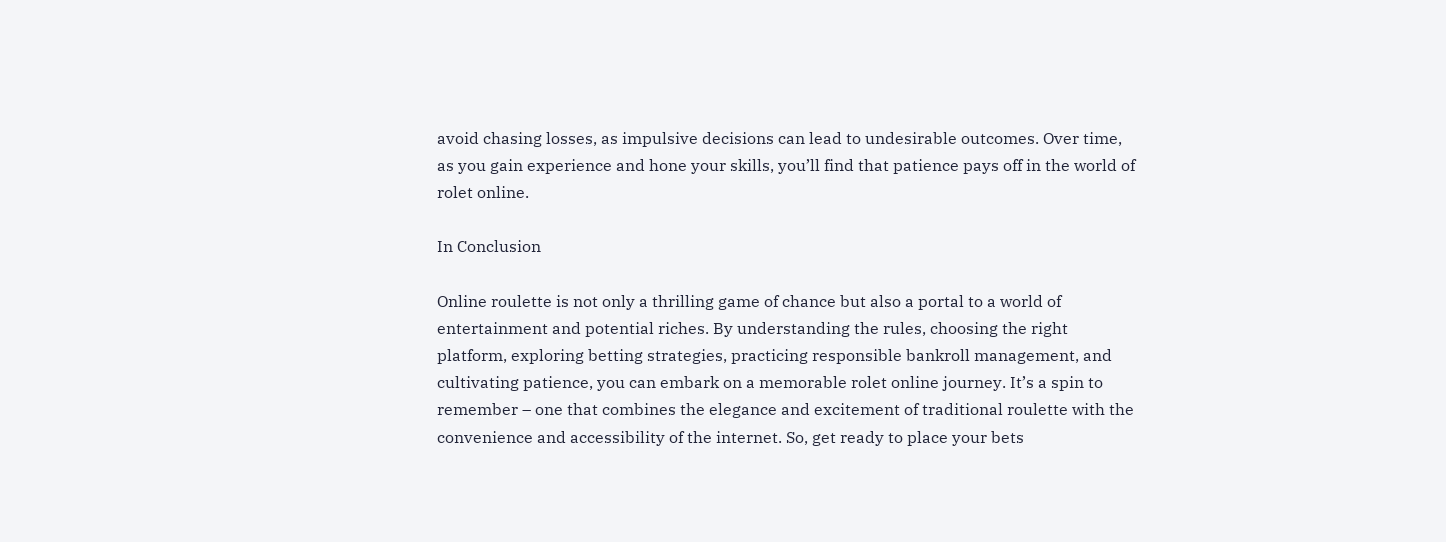avoid chasing losses, as impulsive decisions can lead to undesirable outcomes. Over time, as you gain experience and hone your skills, you’ll find that patience pays off in the world of rolet online.

In Conclusion

Online roulette is not only a thrilling game of chance but also a portal to a world of entertainment and potential riches. By understanding the rules, choosing the right platform, exploring betting strategies, practicing responsible bankroll management, and cultivating patience, you can embark on a memorable rolet online journey. It’s a spin to remember – one that combines the elegance and excitement of traditional roulette with the convenience and accessibility of the internet. So, get ready to place your bets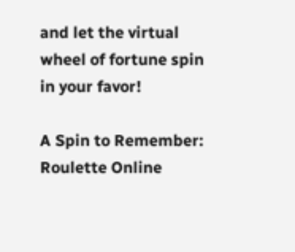and let the virtual wheel of fortune spin in your favor!

A Spin to Remember: Roulette Online